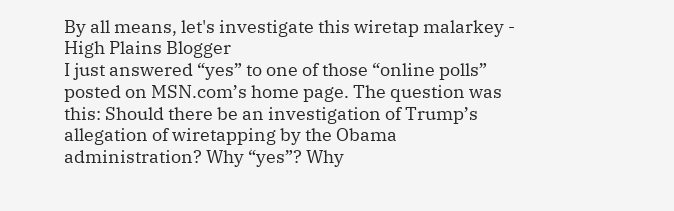By all means, let's investigate this wiretap malarkey - High Plains Blogger
I just answered “yes” to one of those “online polls” posted on MSN.com’s home page. The question was this: Should there be an investigation of Trump’s allegation of wiretapping by the Obama administration? Why “yes”? Why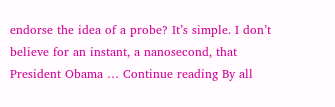endorse the idea of a probe? It’s simple. I don’t believe for an instant, a nanosecond, that President Obama … Continue reading By all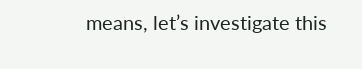means, let’s investigate this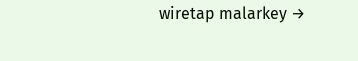wiretap malarkey →